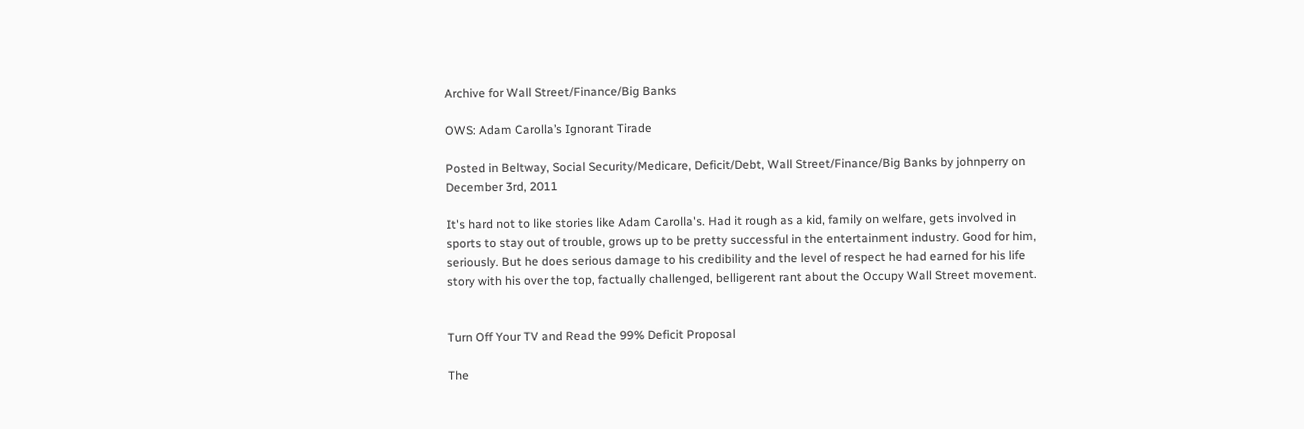Archive for Wall Street/Finance/Big Banks

OWS: Adam Carolla’s Ignorant Tirade

Posted in Beltway, Social Security/Medicare, Deficit/Debt, Wall Street/Finance/Big Banks by johnperry on December 3rd, 2011

It's hard not to like stories like Adam Carolla's. Had it rough as a kid, family on welfare, gets involved in sports to stay out of trouble, grows up to be pretty successful in the entertainment industry. Good for him, seriously. But he does serious damage to his credibility and the level of respect he had earned for his life story with his over the top, factually challenged, belligerent rant about the Occupy Wall Street movement.


Turn Off Your TV and Read the 99% Deficit Proposal

The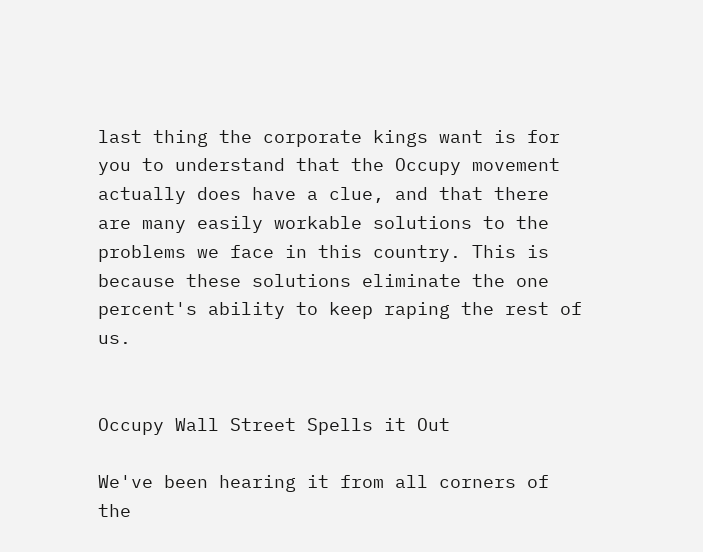last thing the corporate kings want is for you to understand that the Occupy movement actually does have a clue, and that there are many easily workable solutions to the problems we face in this country. This is because these solutions eliminate the one percent's ability to keep raping the rest of us.


Occupy Wall Street Spells it Out

We've been hearing it from all corners of the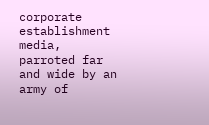corporate establishment media, parroted far and wide by an army of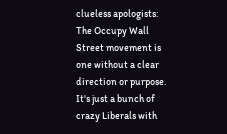clueless apologists: The Occupy Wall Street movement is one without a clear direction or purpose. It's just a bunch of crazy Liberals with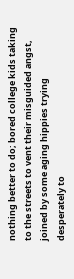nothing better to do; bored college kids taking to the streets to vent their misguided angst, joined by some aging hippies trying desperately to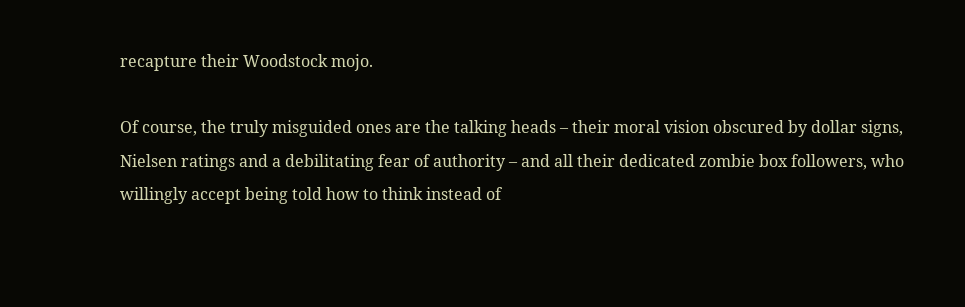recapture their Woodstock mojo.

Of course, the truly misguided ones are the talking heads – their moral vision obscured by dollar signs, Nielsen ratings and a debilitating fear of authority – and all their dedicated zombie box followers, who willingly accept being told how to think instead of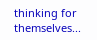thinking for themselves...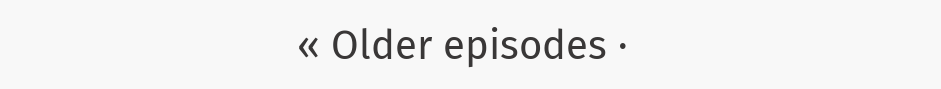« Older episodes ·